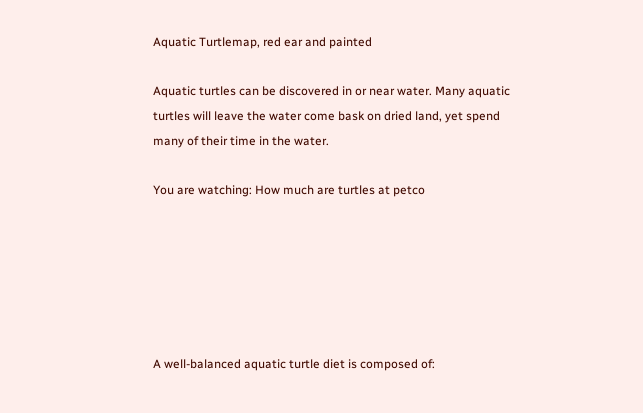Aquatic Turtlemap, red ear and painted

Aquatic turtles can be discovered in or near water. Many aquatic turtles will leave the water come bask on dried land, yet spend many of their time in the water.

You are watching: How much are turtles at petco






A well-balanced aquatic turtle diet is composed of: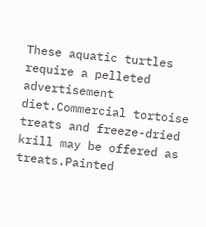These aquatic turtles require a pelleted advertisement diet.Commercial tortoise treats and freeze-dried krill may be offered as treats.Painted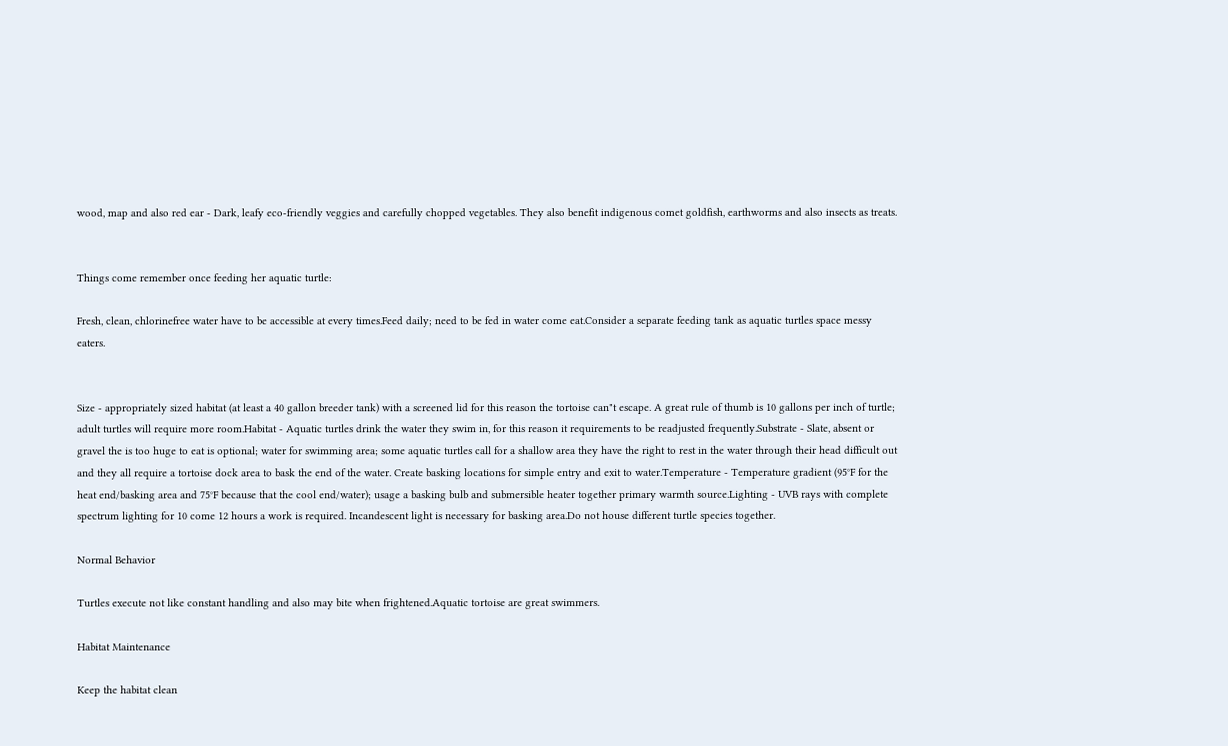wood, map and also red ear - Dark, leafy eco-friendly veggies and carefully chopped vegetables. They also benefit indigenous comet goldfish, earthworms and also insects as treats.


Things come remember once feeding her aquatic turtle:

Fresh, clean, chlorinefree water have to be accessible at every times.Feed daily; need to be fed in water come eat.Consider a separate feeding tank as aquatic turtles space messy eaters.


Size - appropriately sized habitat (at least a 40 gallon breeder tank) with a screened lid for this reason the tortoise can"t escape. A great rule of thumb is 10 gallons per inch of turtle; adult turtles will require more room.Habitat - Aquatic turtles drink the water they swim in, for this reason it requirements to be readjusted frequently.Substrate - Slate, absent or gravel the is too huge to eat is optional; water for swimming area; some aquatic turtles call for a shallow area they have the right to rest in the water through their head difficult out and they all require a tortoise dock area to bask the end of the water. Create basking locations for simple entry and exit to water.Temperature - Temperature gradient (95°F for the heat end/basking area and 75°F because that the cool end/water); usage a basking bulb and submersible heater together primary warmth source.Lighting - UVB rays with complete spectrum lighting for 10 come 12 hours a work is required. Incandescent light is necessary for basking area.Do not house different turtle species together.

Normal Behavior

Turtles execute not like constant handling and also may bite when frightened.Aquatic tortoise are great swimmers.

Habitat Maintenance

Keep the habitat clean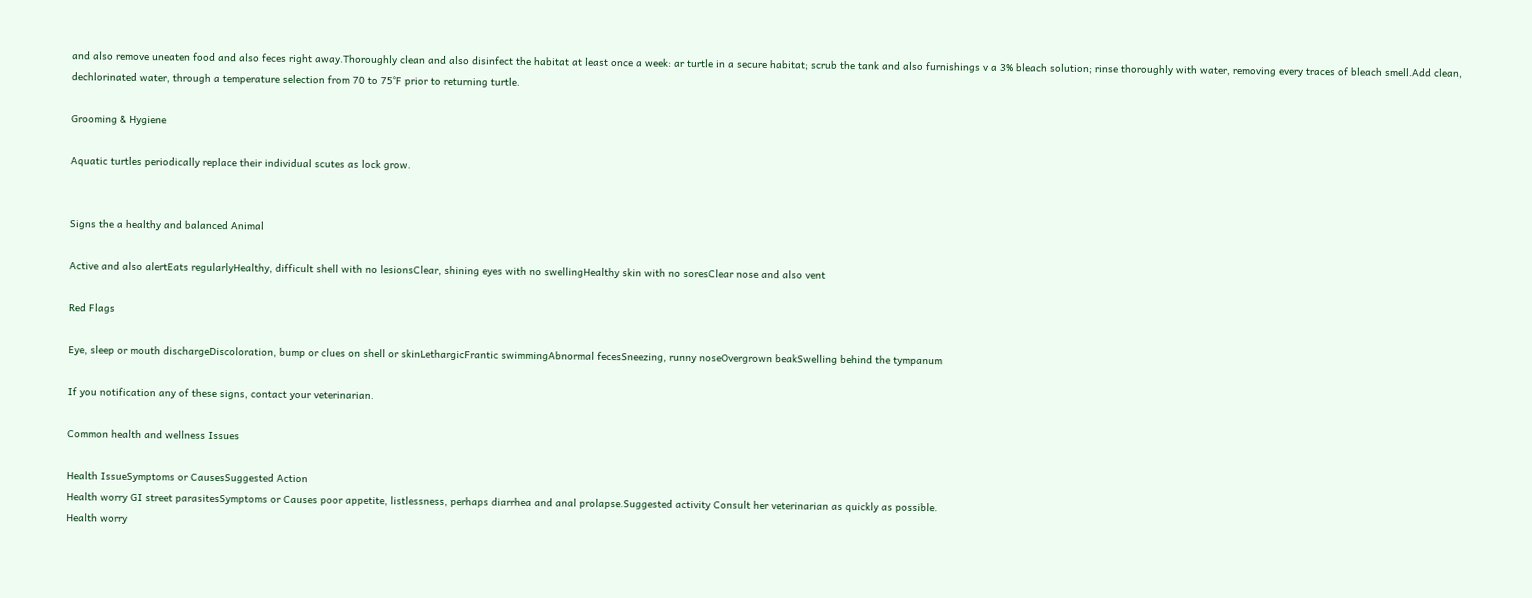and also remove uneaten food and also feces right away.Thoroughly clean and also disinfect the habitat at least once a week: ar turtle in a secure habitat; scrub the tank and also furnishings v a 3% bleach solution; rinse thoroughly with water, removing every traces of bleach smell.Add clean, dechlorinated water, through a temperature selection from 70 to 75°F prior to returning turtle.

Grooming & Hygiene

Aquatic turtles periodically replace their individual scutes as lock grow.


Signs the a healthy and balanced Animal

Active and also alertEats regularlyHealthy, difficult shell with no lesionsClear, shining eyes with no swellingHealthy skin with no soresClear nose and also vent

Red Flags

Eye, sleep or mouth dischargeDiscoloration, bump or clues on shell or skinLethargicFrantic swimmingAbnormal fecesSneezing, runny noseOvergrown beakSwelling behind the tympanum

If you notification any of these signs, contact your veterinarian.

Common health and wellness Issues

Health IssueSymptoms or CausesSuggested Action
Health worry GI street parasitesSymptoms or Causes poor appetite, listlessness, perhaps diarrhea and anal prolapse.Suggested activity Consult her veterinarian as quickly as possible.
Health worry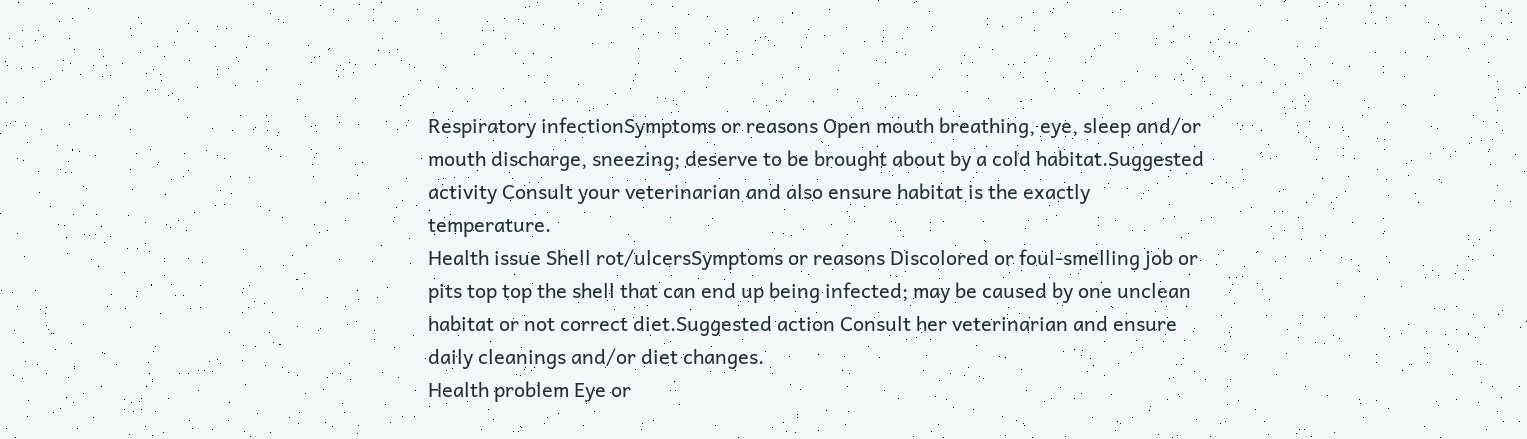Respiratory infectionSymptoms or reasons Open mouth breathing, eye, sleep and/or mouth discharge, sneezing; deserve to be brought about by a cold habitat.Suggested activity Consult your veterinarian and also ensure habitat is the exactly temperature.
Health issue Shell rot/ulcersSymptoms or reasons Discolored or foul-smelling job or pits top top the shell that can end up being infected; may be caused by one unclean habitat or not correct diet.Suggested action Consult her veterinarian and ensure daily cleanings and/or diet changes.
Health problem Eye or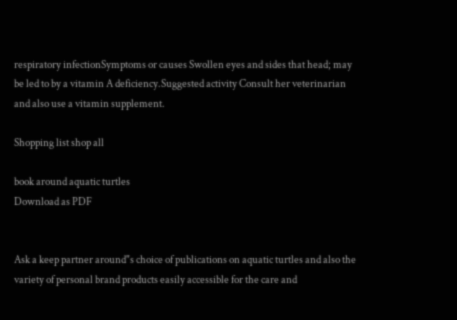respiratory infectionSymptoms or causes Swollen eyes and sides that head; may be led to by a vitamin A deficiency.Suggested activity Consult her veterinarian and also use a vitamin supplement.

Shopping list shop all

book around aquatic turtles
Download as PDF


Ask a keep partner around"s choice of publications on aquatic turtles and also the variety of personal brand products easily accessible for the care and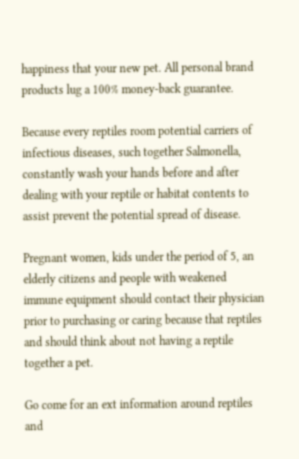happiness that your new pet. All personal brand products lug a 100% money-back guarantee.

Because every reptiles room potential carriers of infectious diseases, such together Salmonella, constantly wash your hands before and after dealing with your reptile or habitat contents to assist prevent the potential spread of disease.

Pregnant women, kids under the period of 5, an elderly citizens and people with weakened immune equipment should contact their physician prior to purchasing or caring because that reptiles and should think about not having a reptile together a pet.

Go come for an ext information around reptiles and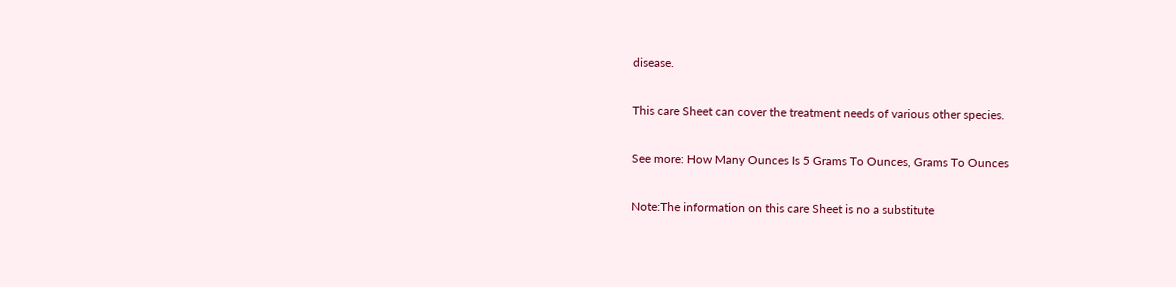disease.

This care Sheet can cover the treatment needs of various other species.

See more: How Many Ounces Is 5 Grams To Ounces, Grams To Ounces

Note:The information on this care Sheet is no a substitute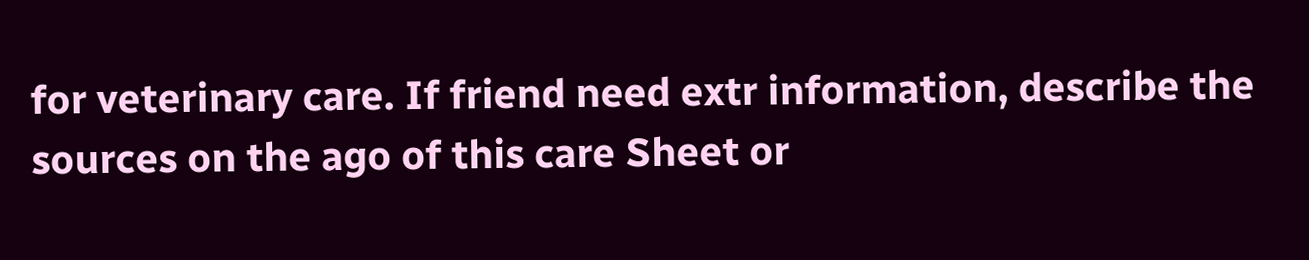for veterinary care. If friend need extr information, describe the sources on the ago of this care Sheet or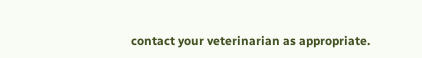contact your veterinarian as appropriate.